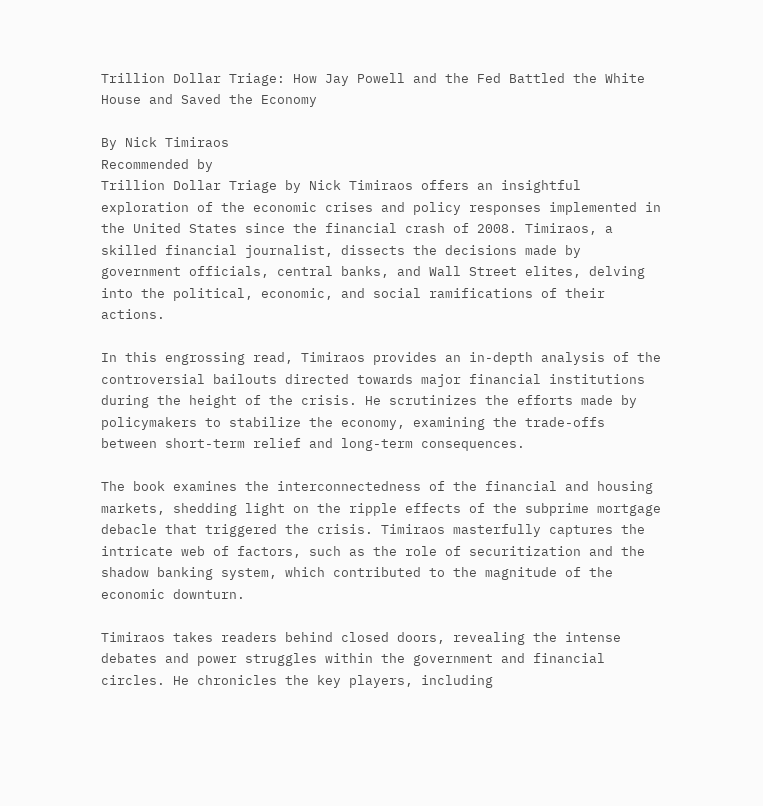Trillion Dollar Triage: How Jay Powell and the Fed Battled the White House and Saved the Economy

By Nick Timiraos
Recommended by
Trillion Dollar Triage by Nick Timiraos offers an insightful exploration of the economic crises and policy responses implemented in the United States since the financial crash of 2008. Timiraos, a skilled financial journalist, dissects the decisions made by government officials, central banks, and Wall Street elites, delving into the political, economic, and social ramifications of their actions.

In this engrossing read, Timiraos provides an in-depth analysis of the controversial bailouts directed towards major financial institutions during the height of the crisis. He scrutinizes the efforts made by policymakers to stabilize the economy, examining the trade-offs between short-term relief and long-term consequences.

The book examines the interconnectedness of the financial and housing markets, shedding light on the ripple effects of the subprime mortgage debacle that triggered the crisis. Timiraos masterfully captures the intricate web of factors, such as the role of securitization and the shadow banking system, which contributed to the magnitude of the economic downturn.

Timiraos takes readers behind closed doors, revealing the intense debates and power struggles within the government and financial circles. He chronicles the key players, including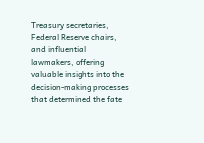Treasury secretaries, Federal Reserve chairs, and influential lawmakers, offering valuable insights into the decision-making processes that determined the fate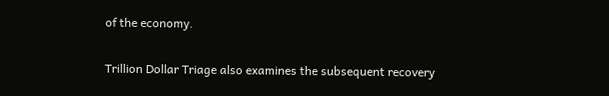of the economy.

Trillion Dollar Triage also examines the subsequent recovery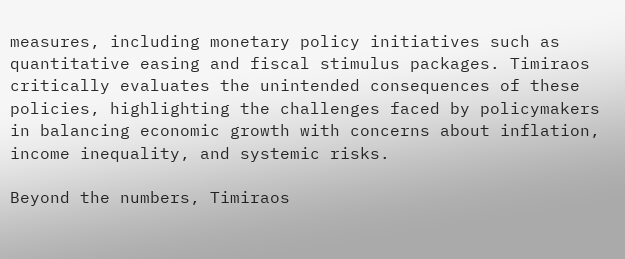measures, including monetary policy initiatives such as quantitative easing and fiscal stimulus packages. Timiraos critically evaluates the unintended consequences of these policies, highlighting the challenges faced by policymakers in balancing economic growth with concerns about inflation, income inequality, and systemic risks.

Beyond the numbers, Timiraos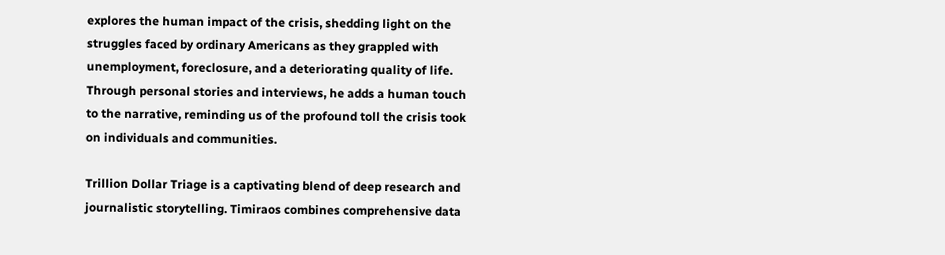explores the human impact of the crisis, shedding light on the struggles faced by ordinary Americans as they grappled with unemployment, foreclosure, and a deteriorating quality of life. Through personal stories and interviews, he adds a human touch to the narrative, reminding us of the profound toll the crisis took on individuals and communities.

Trillion Dollar Triage is a captivating blend of deep research and journalistic storytelling. Timiraos combines comprehensive data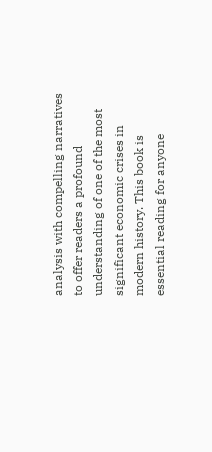analysis with compelling narratives to offer readers a profound understanding of one of the most significant economic crises in modern history. This book is essential reading for anyone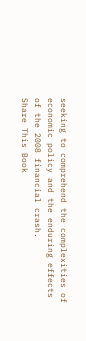seeking to comprehend the complexities of economic policy and the enduring effects of the 2008 financial crash.
Share This Book